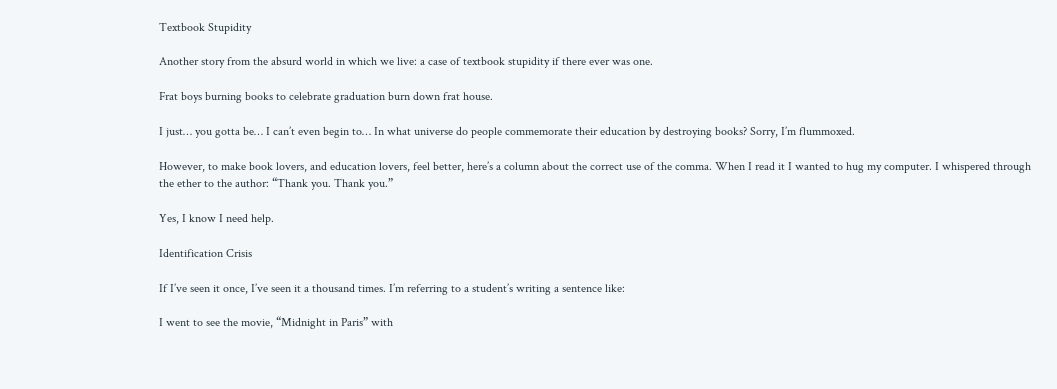Textbook Stupidity

Another story from the absurd world in which we live: a case of textbook stupidity if there ever was one.

Frat boys burning books to celebrate graduation burn down frat house.

I just… you gotta be… I can’t even begin to… In what universe do people commemorate their education by destroying books? Sorry, I’m flummoxed.

However, to make book lovers, and education lovers, feel better, here’s a column about the correct use of the comma. When I read it I wanted to hug my computer. I whispered through the ether to the author: “Thank you. Thank you.”

Yes, I know I need help.

Identification Crisis

If I’ve seen it once, I’ve seen it a thousand times. I’m referring to a student’s writing a sentence like:

I went to see the movie, “Midnight in Paris” with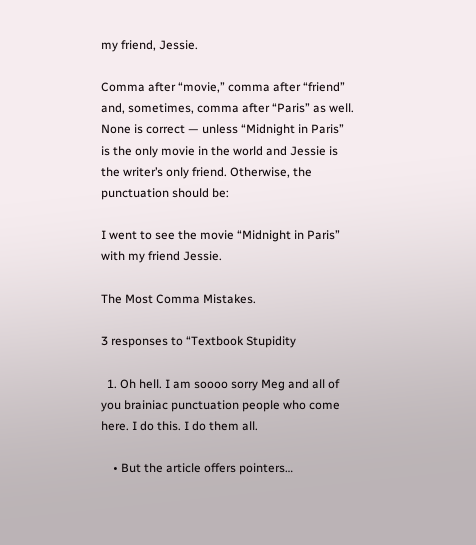my friend, Jessie.

Comma after “movie,” comma after “friend” and, sometimes, comma after “Paris” as well. None is correct — unless “Midnight in Paris” is the only movie in the world and Jessie is the writer’s only friend. Otherwise, the punctuation should be:

I went to see the movie “Midnight in Paris” with my friend Jessie.

The Most Comma Mistakes.

3 responses to “Textbook Stupidity

  1. Oh hell. I am soooo sorry Meg and all of you brainiac punctuation people who come here. I do this. I do them all.

    • But the article offers pointers…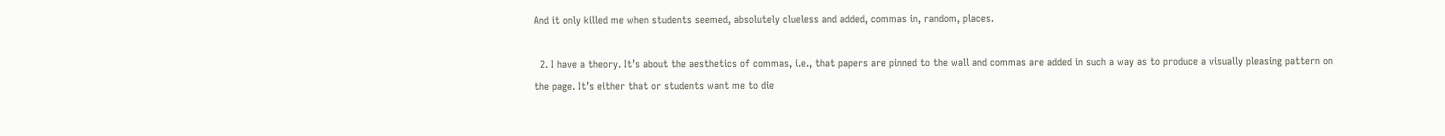And it only killed me when students seemed, absolutely clueless and added, commas in, random, places.

  2. I have a theory. It’s about the aesthetics of commas, i.e., that papers are pinned to the wall and commas are added in such a way as to produce a visually pleasing pattern on the page. It’s either that or students want me to die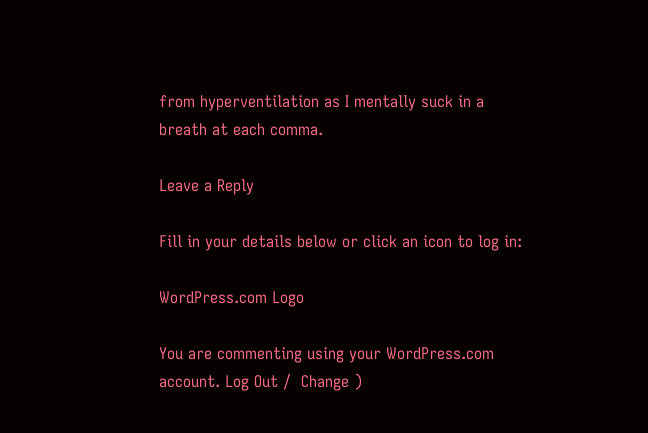from hyperventilation as I mentally suck in a breath at each comma.

Leave a Reply

Fill in your details below or click an icon to log in:

WordPress.com Logo

You are commenting using your WordPress.com account. Log Out /  Change )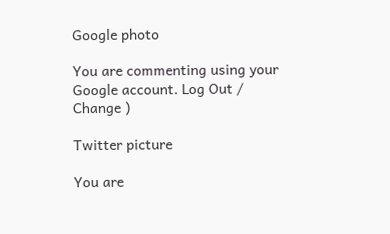Google photo

You are commenting using your Google account. Log Out /  Change )

Twitter picture

You are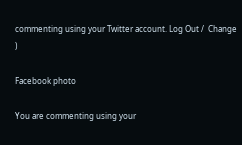commenting using your Twitter account. Log Out /  Change )

Facebook photo

You are commenting using your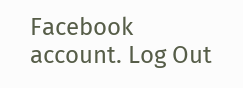Facebook account. Log Out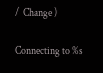/  Change )

Connecting to %s